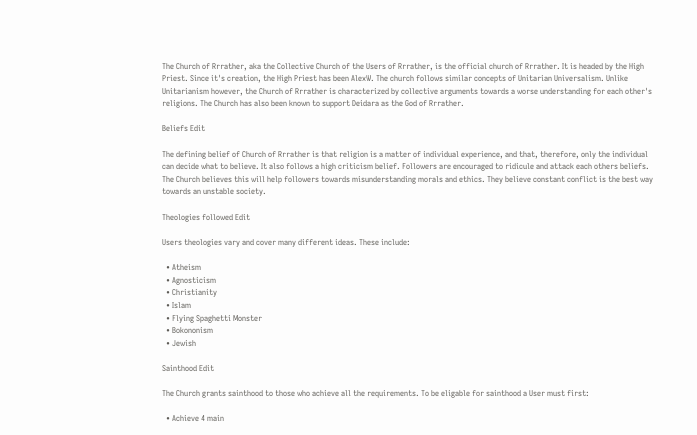The Church of Rrrather, aka the Collective Church of the Users of Rrrather, is the official church of Rrrather. It is headed by the High Priest. Since it's creation, the High Priest has been AlexW. The church follows similar concepts of Unitarian Universalism. Unlike Unitarianism however, the Church of Rrrather is characterized by collective arguments towards a worse understanding for each other's religions. The Church has also been known to support Deidara as the God of Rrrather.

Beliefs Edit

The defining belief of Church of Rrrather is that religion is a matter of individual experience, and that, therefore, only the individual can decide what to believe. It also follows a high criticism belief. Followers are encouraged to ridicule and attack each others beliefs. The Church believes this will help followers towards misunderstanding morals and ethics. They believe constant conflict is the best way towards an unstable society.

Theologies followed Edit

Users theologies vary and cover many different ideas. These include:

  • Atheism
  • Agnosticism
  • Christianity
  • Islam
  • Flying Spaghetti Monster
  • Bokononism
  • Jewish

Sainthood Edit

The Church grants sainthood to those who achieve all the requirements. To be eligable for sainthood a User must first:

  • Achieve 4 main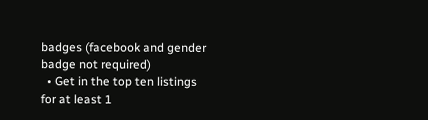badges (facebook and gender badge not required)
  • Get in the top ten listings for at least 1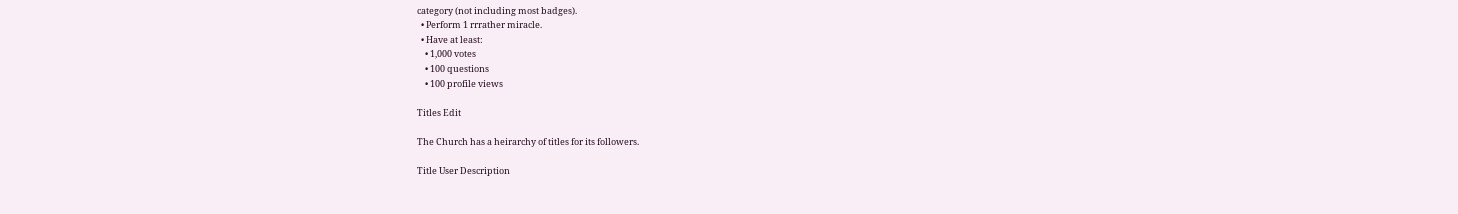category (not including most badges).
  • Perform 1 rrrather miracle.
  • Have at least:
    • 1,000 votes
    • 100 questions
    • 100 profile views

Titles Edit

The Church has a heirarchy of titles for its followers.

Title User Description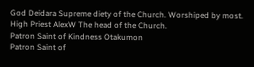God Deidara Supreme diety of the Church. Worshiped by most.
High Priest AlexW The head of the Church.
Patron Saint of Kindness Otakumon
Patron Saint of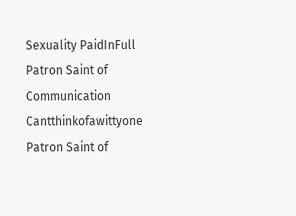Sexuality PaidInFull
Patron Saint of Communication Cantthinkofawittyone
Patron Saint of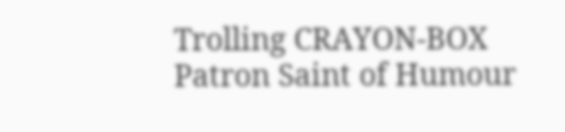Trolling CRAYON-BOX
Patron Saint of Humour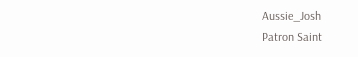Aussie_Josh
Patron Saint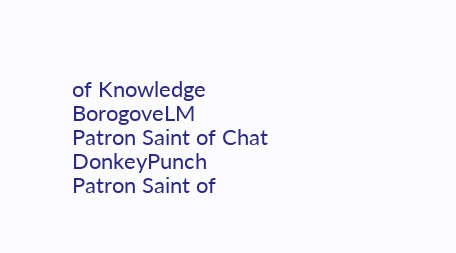of Knowledge BorogoveLM
Patron Saint of Chat DonkeyPunch
Patron Saint of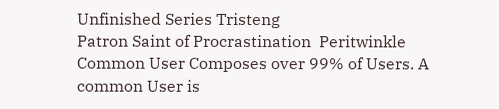Unfinished Series Tristeng
Patron Saint of Procrastination  Peritwinkle
Common User Composes over 99% of Users. A common User is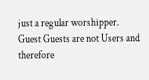just a regular worshipper.
Guest Guests are not Users and therefore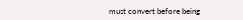must convert before being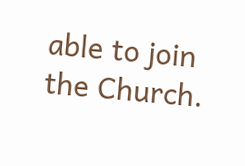able to join the Church.